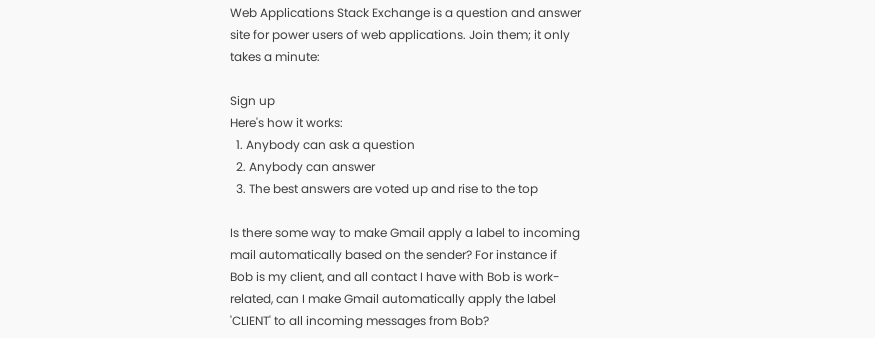Web Applications Stack Exchange is a question and answer site for power users of web applications. Join them; it only takes a minute:

Sign up
Here's how it works:
  1. Anybody can ask a question
  2. Anybody can answer
  3. The best answers are voted up and rise to the top

Is there some way to make Gmail apply a label to incoming mail automatically based on the sender? For instance if Bob is my client, and all contact I have with Bob is work-related, can I make Gmail automatically apply the label 'CLIENT' to all incoming messages from Bob?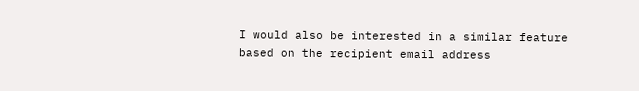I would also be interested in a similar feature based on the recipient email address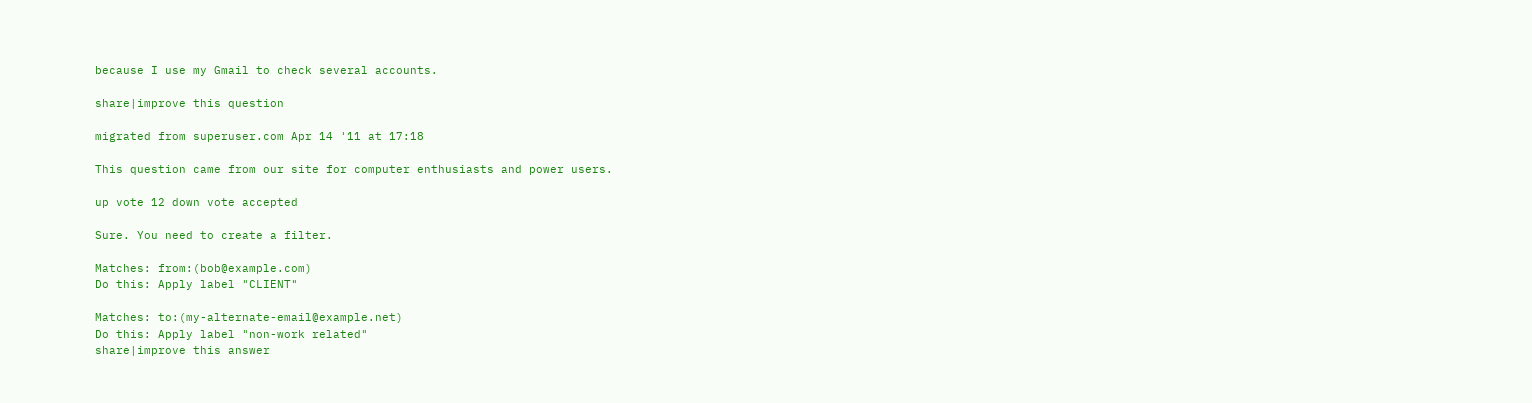because I use my Gmail to check several accounts.

share|improve this question

migrated from superuser.com Apr 14 '11 at 17:18

This question came from our site for computer enthusiasts and power users.

up vote 12 down vote accepted

Sure. You need to create a filter.

Matches: from:(bob@example.com)
Do this: Apply label "CLIENT"

Matches: to:(my-alternate-email@example.net)
Do this: Apply label "non-work related"
share|improve this answer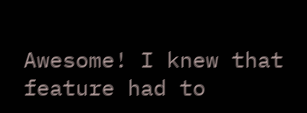Awesome! I knew that feature had to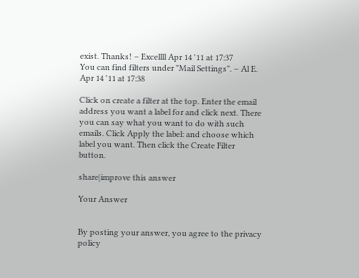exist. Thanks! – Excellll Apr 14 '11 at 17:37
You can find filters under "Mail Settings". – Al E. Apr 14 '11 at 17:38

Click on create a filter at the top. Enter the email address you want a label for and click next. There you can say what you want to do with such emails. Click Apply the label: and choose which label you want. Then click the Create Filter button.

share|improve this answer

Your Answer


By posting your answer, you agree to the privacy policy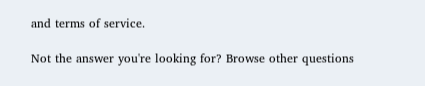and terms of service.

Not the answer you're looking for? Browse other questions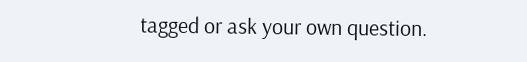tagged or ask your own question.